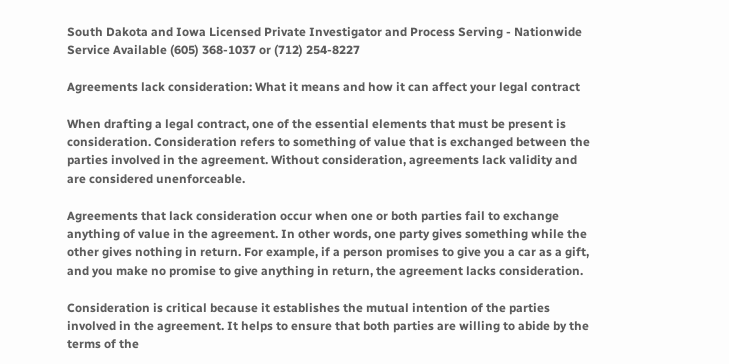South Dakota and Iowa Licensed Private Investigator and Process Serving - Nationwide Service Available (605) 368-1037 or (712) 254-8227

Agreements lack consideration: What it means and how it can affect your legal contract

When drafting a legal contract, one of the essential elements that must be present is consideration. Consideration refers to something of value that is exchanged between the parties involved in the agreement. Without consideration, agreements lack validity and are considered unenforceable.

Agreements that lack consideration occur when one or both parties fail to exchange anything of value in the agreement. In other words, one party gives something while the other gives nothing in return. For example, if a person promises to give you a car as a gift, and you make no promise to give anything in return, the agreement lacks consideration.

Consideration is critical because it establishes the mutual intention of the parties involved in the agreement. It helps to ensure that both parties are willing to abide by the terms of the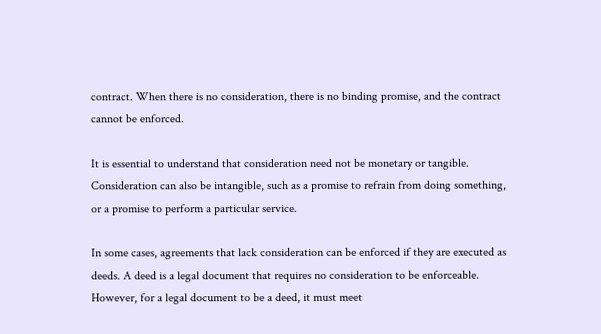contract. When there is no consideration, there is no binding promise, and the contract cannot be enforced.

It is essential to understand that consideration need not be monetary or tangible. Consideration can also be intangible, such as a promise to refrain from doing something, or a promise to perform a particular service.

In some cases, agreements that lack consideration can be enforced if they are executed as deeds. A deed is a legal document that requires no consideration to be enforceable. However, for a legal document to be a deed, it must meet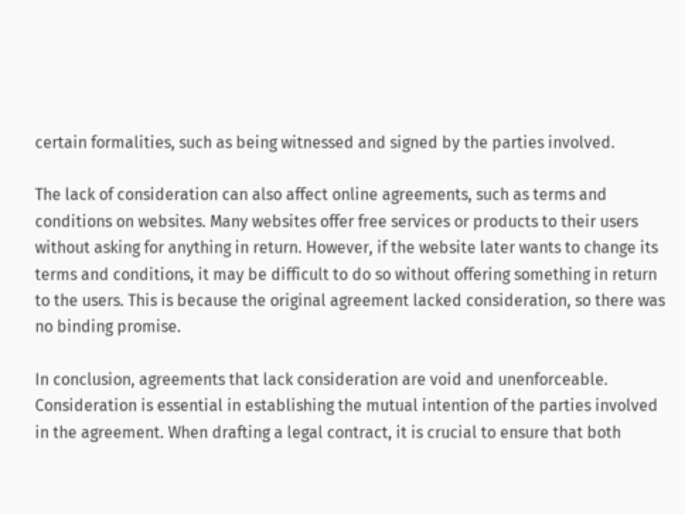certain formalities, such as being witnessed and signed by the parties involved.

The lack of consideration can also affect online agreements, such as terms and conditions on websites. Many websites offer free services or products to their users without asking for anything in return. However, if the website later wants to change its terms and conditions, it may be difficult to do so without offering something in return to the users. This is because the original agreement lacked consideration, so there was no binding promise.

In conclusion, agreements that lack consideration are void and unenforceable. Consideration is essential in establishing the mutual intention of the parties involved in the agreement. When drafting a legal contract, it is crucial to ensure that both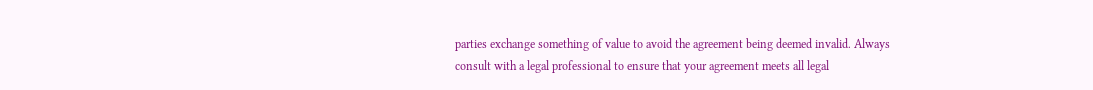parties exchange something of value to avoid the agreement being deemed invalid. Always consult with a legal professional to ensure that your agreement meets all legal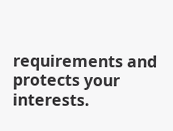requirements and protects your interests.